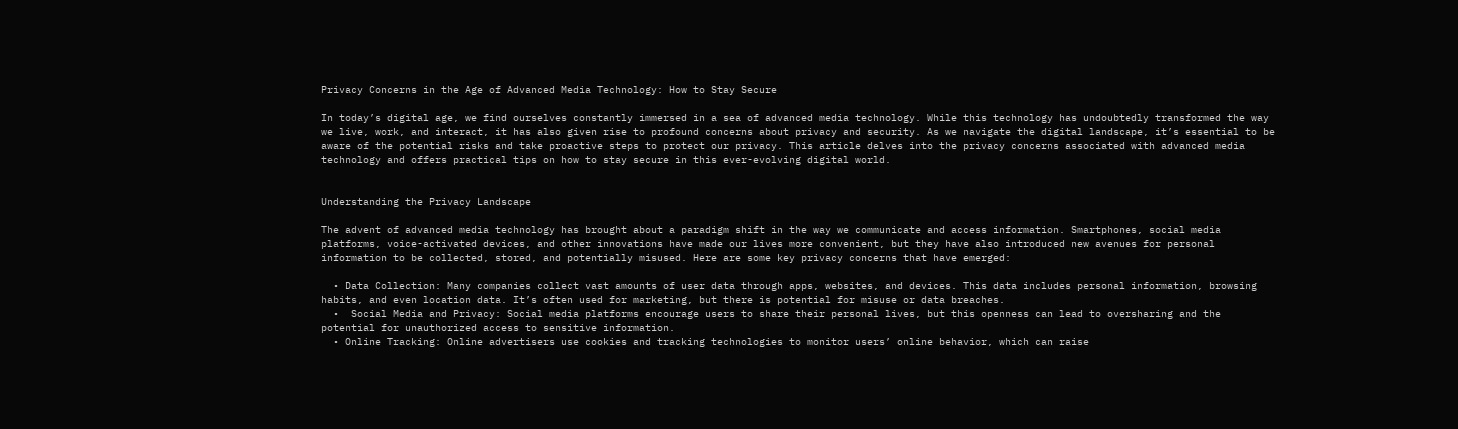Privacy Concerns in the Age of Advanced Media Technology: How to Stay Secure

In today’s digital age, we find ourselves constantly immersed in a sea of advanced media technology. While this technology has undoubtedly transformed the way we live, work, and interact, it has also given rise to profound concerns about privacy and security. As we navigate the digital landscape, it’s essential to be aware of the potential risks and take proactive steps to protect our privacy. This article delves into the privacy concerns associated with advanced media technology and offers practical tips on how to stay secure in this ever-evolving digital world.


Understanding the Privacy Landscape

The advent of advanced media technology has brought about a paradigm shift in the way we communicate and access information. Smartphones, social media platforms, voice-activated devices, and other innovations have made our lives more convenient, but they have also introduced new avenues for personal information to be collected, stored, and potentially misused. Here are some key privacy concerns that have emerged:

  • Data Collection: Many companies collect vast amounts of user data through apps, websites, and devices. This data includes personal information, browsing habits, and even location data. It’s often used for marketing, but there is potential for misuse or data breaches.
  •  Social Media and Privacy: Social media platforms encourage users to share their personal lives, but this openness can lead to oversharing and the potential for unauthorized access to sensitive information.
  • Online Tracking: Online advertisers use cookies and tracking technologies to monitor users’ online behavior, which can raise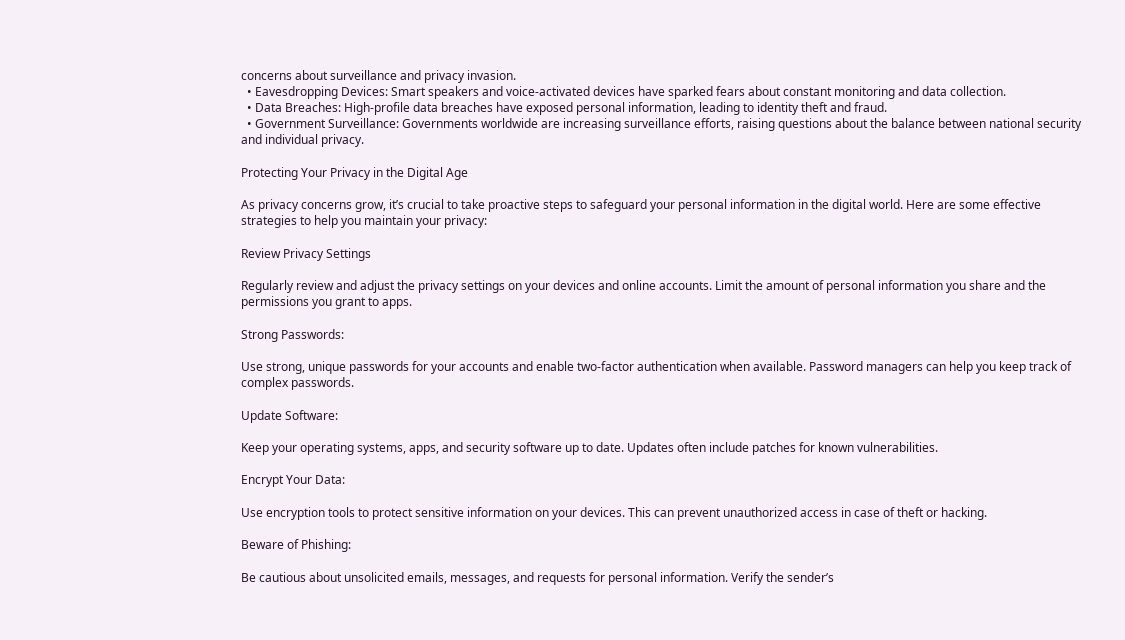concerns about surveillance and privacy invasion.
  • Eavesdropping Devices: Smart speakers and voice-activated devices have sparked fears about constant monitoring and data collection.
  • Data Breaches: High-profile data breaches have exposed personal information, leading to identity theft and fraud.
  • Government Surveillance: Governments worldwide are increasing surveillance efforts, raising questions about the balance between national security and individual privacy.

Protecting Your Privacy in the Digital Age

As privacy concerns grow, it’s crucial to take proactive steps to safeguard your personal information in the digital world. Here are some effective strategies to help you maintain your privacy:

Review Privacy Settings

Regularly review and adjust the privacy settings on your devices and online accounts. Limit the amount of personal information you share and the permissions you grant to apps.

Strong Passwords:

Use strong, unique passwords for your accounts and enable two-factor authentication when available. Password managers can help you keep track of complex passwords.

Update Software:

Keep your operating systems, apps, and security software up to date. Updates often include patches for known vulnerabilities.

Encrypt Your Data:

Use encryption tools to protect sensitive information on your devices. This can prevent unauthorized access in case of theft or hacking.

Beware of Phishing:

Be cautious about unsolicited emails, messages, and requests for personal information. Verify the sender’s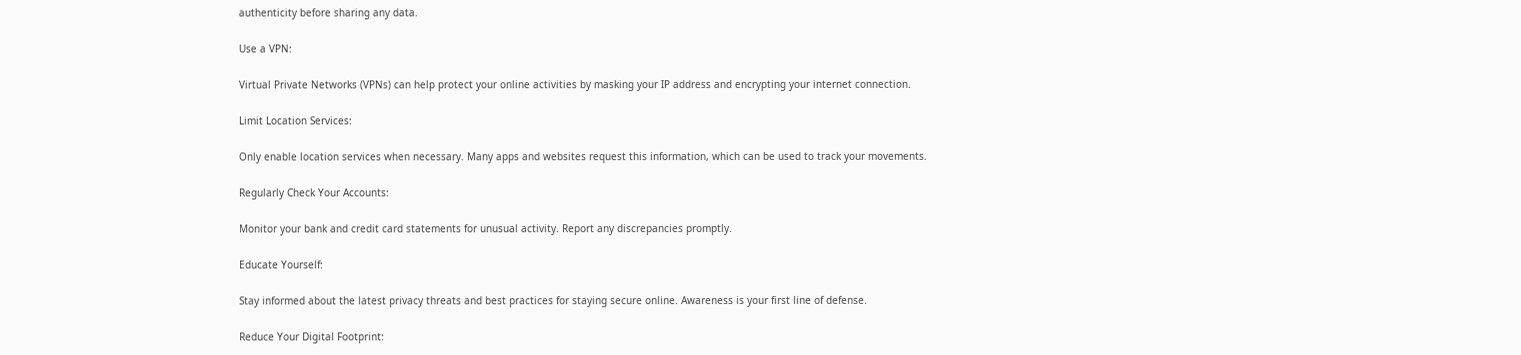authenticity before sharing any data.

Use a VPN:

Virtual Private Networks (VPNs) can help protect your online activities by masking your IP address and encrypting your internet connection.

Limit Location Services:

Only enable location services when necessary. Many apps and websites request this information, which can be used to track your movements.

Regularly Check Your Accounts:

Monitor your bank and credit card statements for unusual activity. Report any discrepancies promptly.

Educate Yourself:

Stay informed about the latest privacy threats and best practices for staying secure online. Awareness is your first line of defense.

Reduce Your Digital Footprint: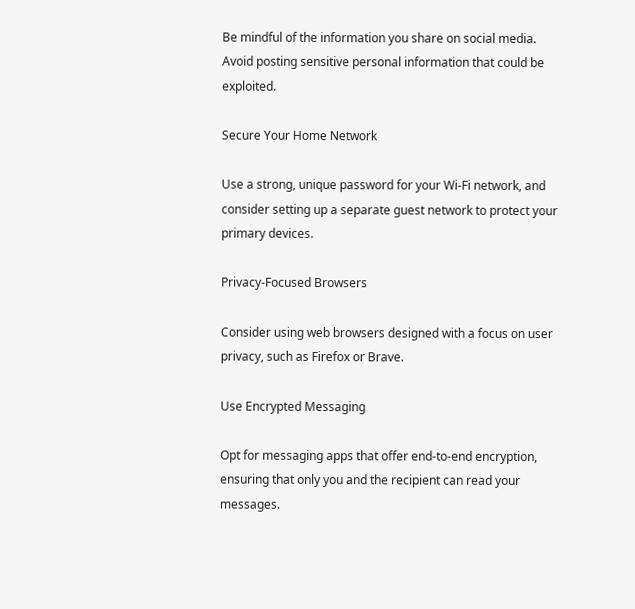Be mindful of the information you share on social media. Avoid posting sensitive personal information that could be exploited.

Secure Your Home Network

Use a strong, unique password for your Wi-Fi network, and consider setting up a separate guest network to protect your primary devices.

Privacy-Focused Browsers

Consider using web browsers designed with a focus on user privacy, such as Firefox or Brave.

Use Encrypted Messaging

Opt for messaging apps that offer end-to-end encryption, ensuring that only you and the recipient can read your messages.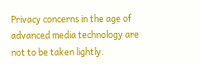Privacy concerns in the age of advanced media technology are not to be taken lightly.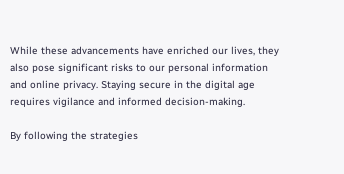While these advancements have enriched our lives, they also pose significant risks to our personal information and online privacy. Staying secure in the digital age requires vigilance and informed decision-making.

By following the strategies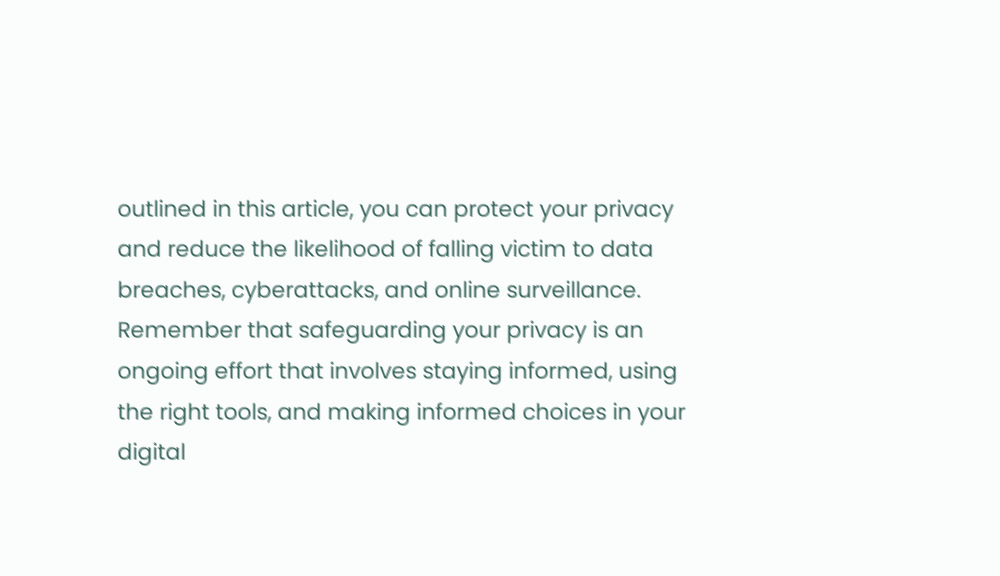outlined in this article, you can protect your privacy and reduce the likelihood of falling victim to data breaches, cyberattacks, and online surveillance. Remember that safeguarding your privacy is an ongoing effort that involves staying informed, using the right tools, and making informed choices in your digital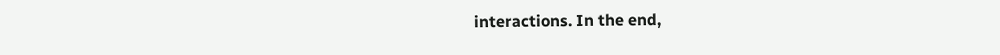interactions. In the end,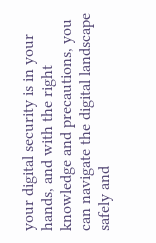your digital security is in your hands, and with the right knowledge and precautions, you can navigate the digital landscape safely and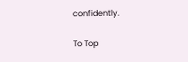confidently.

To Top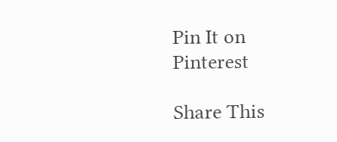Pin It on Pinterest

Share This